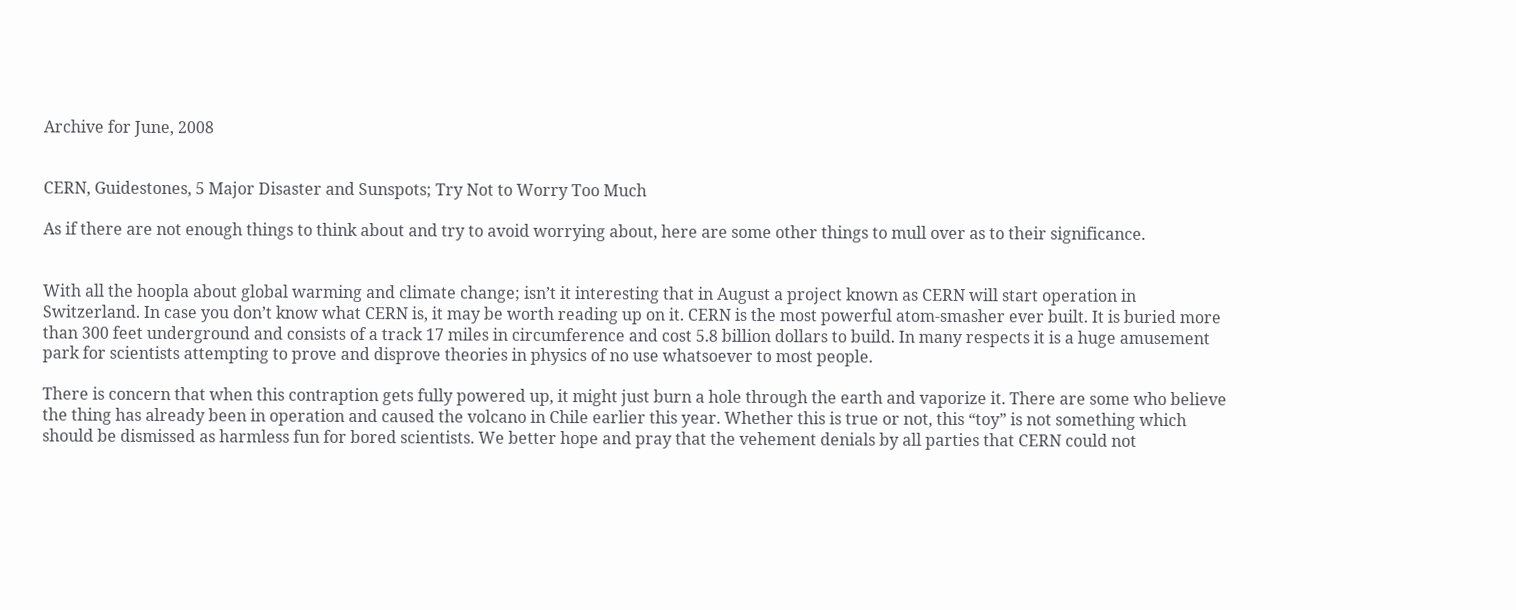Archive for June, 2008


CERN, Guidestones, 5 Major Disaster and Sunspots; Try Not to Worry Too Much

As if there are not enough things to think about and try to avoid worrying about, here are some other things to mull over as to their significance.


With all the hoopla about global warming and climate change; isn’t it interesting that in August a project known as CERN will start operation in Switzerland. In case you don’t know what CERN is, it may be worth reading up on it. CERN is the most powerful atom-smasher ever built. It is buried more than 300 feet underground and consists of a track 17 miles in circumference and cost 5.8 billion dollars to build. In many respects it is a huge amusement park for scientists attempting to prove and disprove theories in physics of no use whatsoever to most people.

There is concern that when this contraption gets fully powered up, it might just burn a hole through the earth and vaporize it. There are some who believe the thing has already been in operation and caused the volcano in Chile earlier this year. Whether this is true or not, this “toy” is not something which should be dismissed as harmless fun for bored scientists. We better hope and pray that the vehement denials by all parties that CERN could not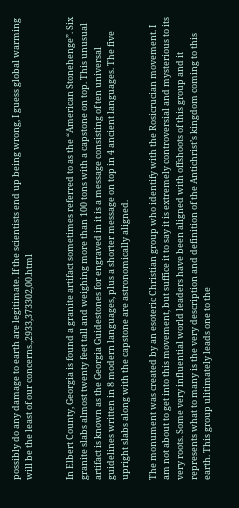possibly do any damage to earth are legitimate. If the scientists end up being wrong, I guess global warming will be the least of our concerns.,2933,373302,00.html


In Elbert County, Georgia is found a granite artifact sometimes referred to as the “American Stonehenge”. Six granite slabs almost twenty feet tall and weighing more than 100 tons with a capstone on top. This unusual artifact is known as the Georgia Guidestones for engraved in it is a message consisting of ten universal guidelines written in 8 modern languages, plus a shorter message on top in 4 ancient languages. The five upright slabs along with the capstone are astronomically aligned.

The monument was created by an esoteric Christian group who identify with the Rosicrucian movement. I am not about to get into this movement, but suffice it to say it is extremely controversial and mysterious to its very roots. Some very influential world leaders have been aligned with offshoots of this group and it represents what to many is the very description and definition of the Antichrist’s kingdom coming to this earth. This group ulitimately leads one to the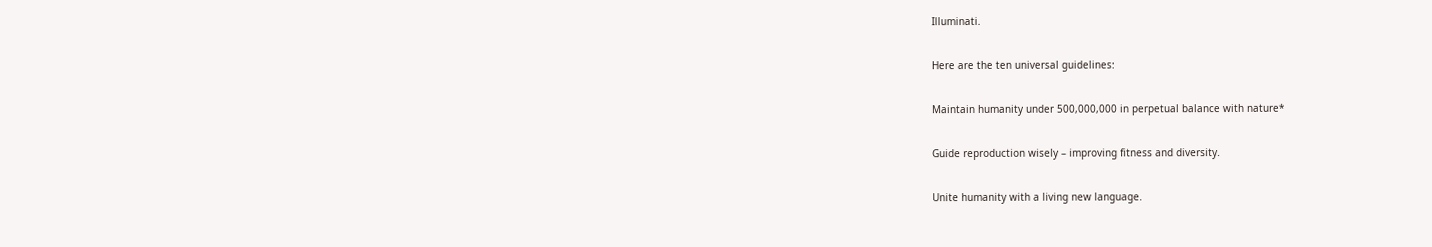Illuminati.

Here are the ten universal guidelines:

Maintain humanity under 500,000,000 in perpetual balance with nature*

Guide reproduction wisely – improving fitness and diversity.

Unite humanity with a living new language.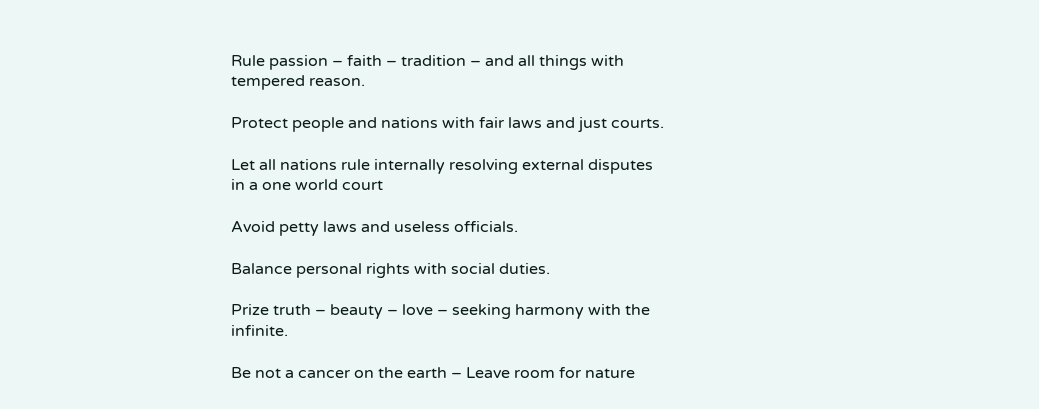Rule passion – faith – tradition – and all things with tempered reason.

Protect people and nations with fair laws and just courts.

Let all nations rule internally resolving external disputes in a one world court

Avoid petty laws and useless officials.

Balance personal rights with social duties.

Prize truth – beauty – love – seeking harmony with the infinite.

Be not a cancer on the earth – Leave room for nature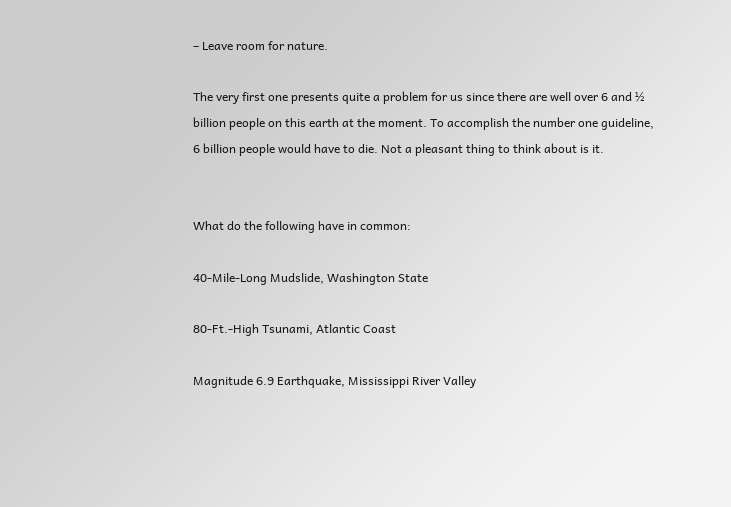– Leave room for nature.

The very first one presents quite a problem for us since there are well over 6 and ½ billion people on this earth at the moment. To accomplish the number one guideline, 6 billion people would have to die. Not a pleasant thing to think about is it.


What do the following have in common:

40-Mile-Long Mudslide, Washington State

80-Ft.-High Tsunami, Atlantic Coast

Magnitude 6.9 Earthquake, Mississippi River Valley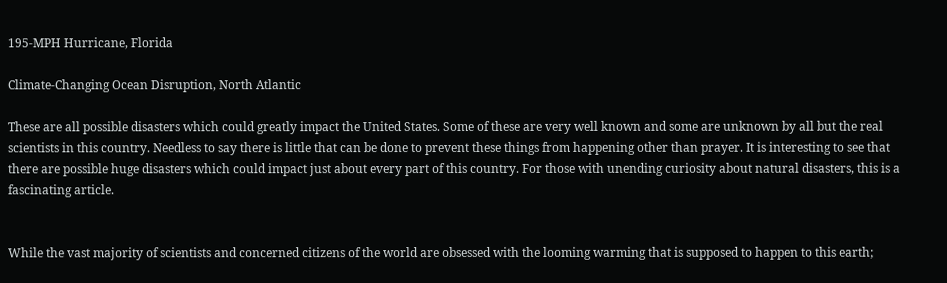195-MPH Hurricane, Florida

Climate-Changing Ocean Disruption, North Atlantic

These are all possible disasters which could greatly impact the United States. Some of these are very well known and some are unknown by all but the real scientists in this country. Needless to say there is little that can be done to prevent these things from happening other than prayer. It is interesting to see that there are possible huge disasters which could impact just about every part of this country. For those with unending curiosity about natural disasters, this is a fascinating article.


While the vast majority of scientists and concerned citizens of the world are obsessed with the looming warming that is supposed to happen to this earth;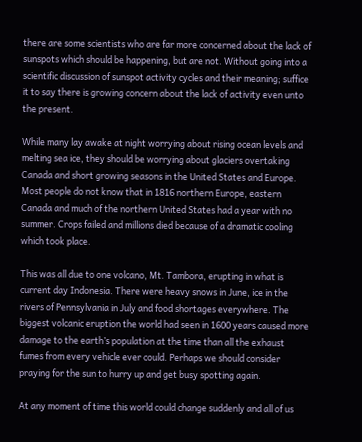there are some scientists who are far more concerned about the lack of sunspots which should be happening, but are not. Without going into a scientific discussion of sunspot activity cycles and their meaning; suffice it to say there is growing concern about the lack of activity even unto the present.

While many lay awake at night worrying about rising ocean levels and melting sea ice, they should be worrying about glaciers overtaking Canada and short growing seasons in the United States and Europe. Most people do not know that in 1816 northern Europe, eastern Canada and much of the northern United States had a year with no summer. Crops failed and millions died because of a dramatic cooling which took place.

This was all due to one volcano, Mt. Tambora, erupting in what is current day Indonesia. There were heavy snows in June, ice in the rivers of Pennsylvania in July and food shortages everywhere. The biggest volcanic eruption the world had seen in 1600 years caused more damage to the earth’s population at the time than all the exhaust fumes from every vehicle ever could. Perhaps we should consider praying for the sun to hurry up and get busy spotting again.

At any moment of time this world could change suddenly and all of us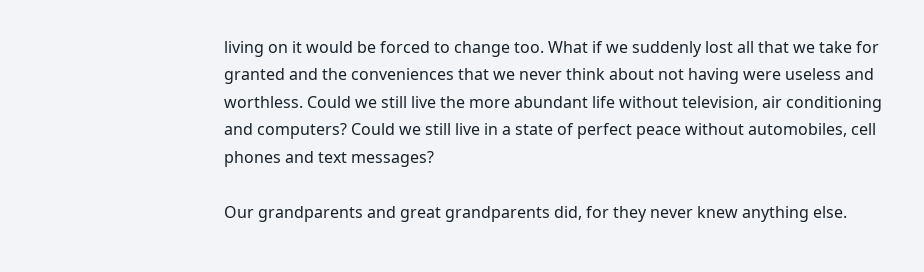living on it would be forced to change too. What if we suddenly lost all that we take for granted and the conveniences that we never think about not having were useless and worthless. Could we still live the more abundant life without television, air conditioning and computers? Could we still live in a state of perfect peace without automobiles, cell phones and text messages?

Our grandparents and great grandparents did, for they never knew anything else.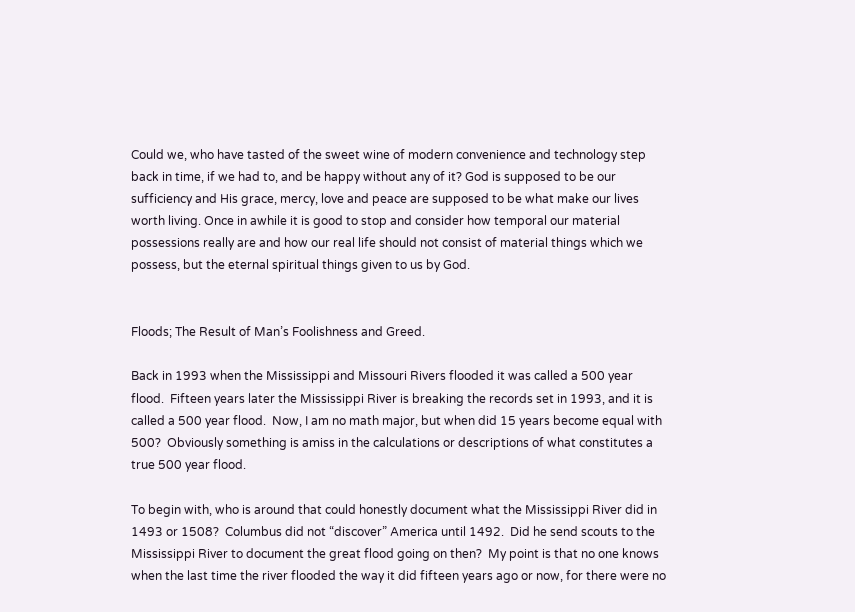Could we, who have tasted of the sweet wine of modern convenience and technology step back in time, if we had to, and be happy without any of it? God is supposed to be our sufficiency and His grace, mercy, love and peace are supposed to be what make our lives worth living. Once in awhile it is good to stop and consider how temporal our material possessions really are and how our real life should not consist of material things which we possess, but the eternal spiritual things given to us by God.


Floods; The Result of Man’s Foolishness and Greed.

Back in 1993 when the Mississippi and Missouri Rivers flooded it was called a 500 year flood.  Fifteen years later the Mississippi River is breaking the records set in 1993, and it is called a 500 year flood.  Now, I am no math major, but when did 15 years become equal with 500?  Obviously something is amiss in the calculations or descriptions of what constitutes a true 500 year flood.

To begin with, who is around that could honestly document what the Mississippi River did in 1493 or 1508?  Columbus did not “discover” America until 1492.  Did he send scouts to the Mississippi River to document the great flood going on then?  My point is that no one knows when the last time the river flooded the way it did fifteen years ago or now, for there were no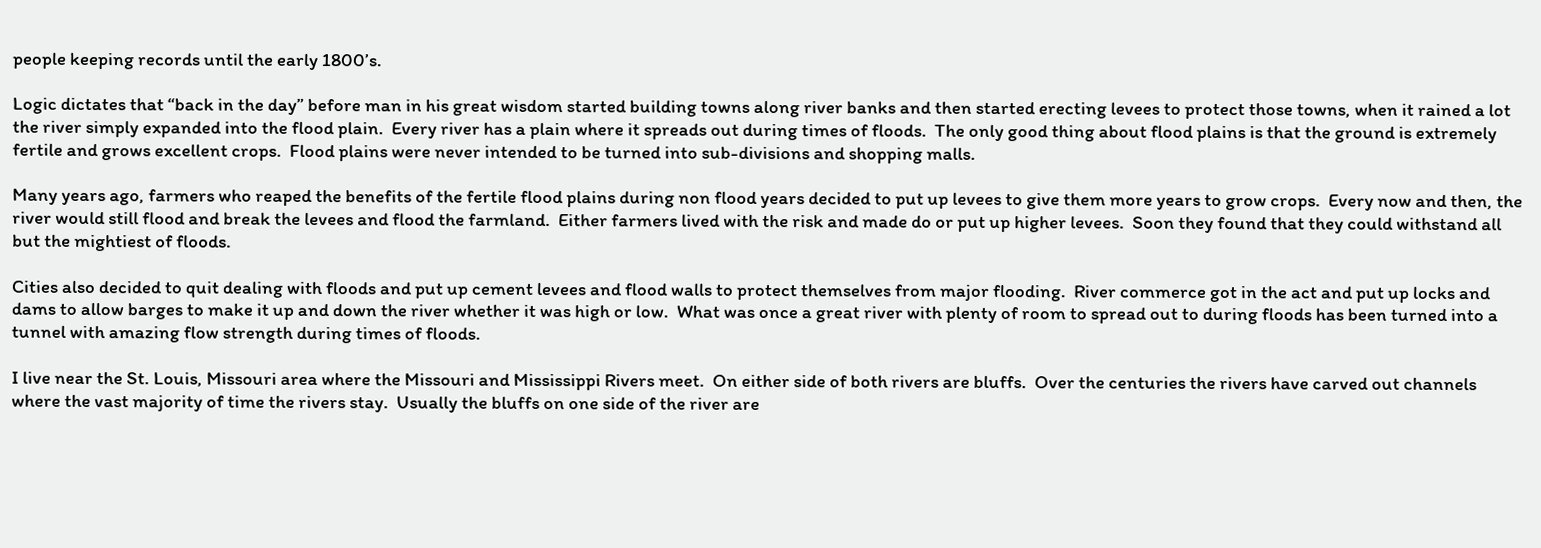people keeping records until the early 1800’s.

Logic dictates that “back in the day” before man in his great wisdom started building towns along river banks and then started erecting levees to protect those towns, when it rained a lot the river simply expanded into the flood plain.  Every river has a plain where it spreads out during times of floods.  The only good thing about flood plains is that the ground is extremely fertile and grows excellent crops.  Flood plains were never intended to be turned into sub-divisions and shopping malls.

Many years ago, farmers who reaped the benefits of the fertile flood plains during non flood years decided to put up levees to give them more years to grow crops.  Every now and then, the river would still flood and break the levees and flood the farmland.  Either farmers lived with the risk and made do or put up higher levees.  Soon they found that they could withstand all but the mightiest of floods.

Cities also decided to quit dealing with floods and put up cement levees and flood walls to protect themselves from major flooding.  River commerce got in the act and put up locks and dams to allow barges to make it up and down the river whether it was high or low.  What was once a great river with plenty of room to spread out to during floods has been turned into a tunnel with amazing flow strength during times of floods.

I live near the St. Louis, Missouri area where the Missouri and Mississippi Rivers meet.  On either side of both rivers are bluffs.  Over the centuries the rivers have carved out channels where the vast majority of time the rivers stay.  Usually the bluffs on one side of the river are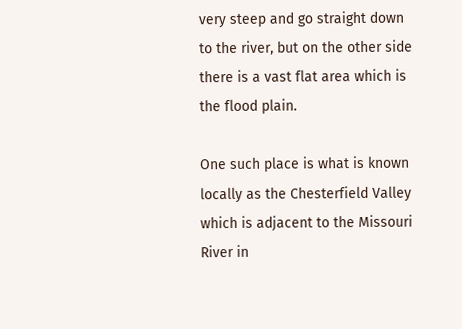very steep and go straight down to the river, but on the other side there is a vast flat area which is the flood plain.

One such place is what is known locally as the Chesterfield Valley which is adjacent to the Missouri River in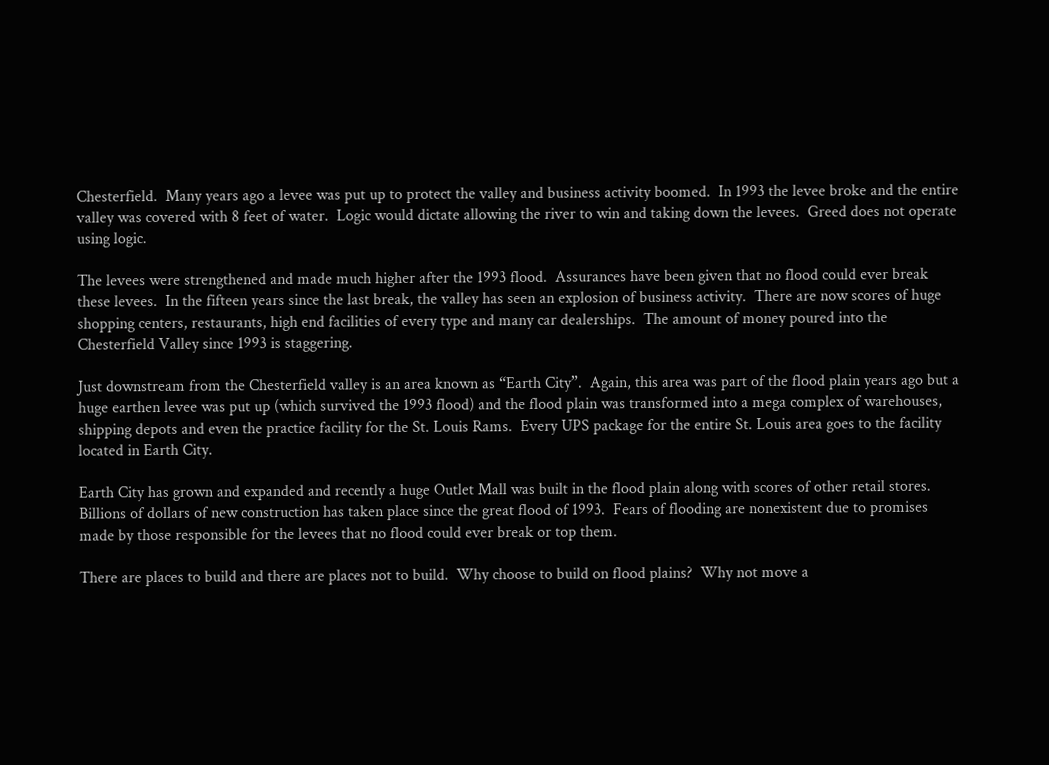Chesterfield.  Many years ago a levee was put up to protect the valley and business activity boomed.  In 1993 the levee broke and the entire valley was covered with 8 feet of water.  Logic would dictate allowing the river to win and taking down the levees.  Greed does not operate using logic.

The levees were strengthened and made much higher after the 1993 flood.  Assurances have been given that no flood could ever break these levees.  In the fifteen years since the last break, the valley has seen an explosion of business activity.  There are now scores of huge shopping centers, restaurants, high end facilities of every type and many car dealerships.  The amount of money poured into the Chesterfield Valley since 1993 is staggering.

Just downstream from the Chesterfield valley is an area known as “Earth City”.  Again, this area was part of the flood plain years ago but a huge earthen levee was put up (which survived the 1993 flood) and the flood plain was transformed into a mega complex of warehouses, shipping depots and even the practice facility for the St. Louis Rams.  Every UPS package for the entire St. Louis area goes to the facility located in Earth City.

Earth City has grown and expanded and recently a huge Outlet Mall was built in the flood plain along with scores of other retail stores.  Billions of dollars of new construction has taken place since the great flood of 1993.  Fears of flooding are nonexistent due to promises made by those responsible for the levees that no flood could ever break or top them.

There are places to build and there are places not to build.  Why choose to build on flood plains?  Why not move a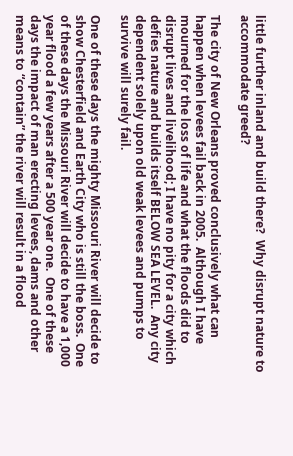little further inland and build there?  Why disrupt nature to accommodate greed?

The city of New Orleans proved conclusively what can happen when levees fail back in 2005.  Although I have mourned for the loss of life and what the floods did to disrupt lives and livelihood; I have no pity for a city which defies nature and builds itself BELOW SEA LEVEL.  Any city dependent solely upon old weak levees and pumps to survive will surely fail.

One of these days the mighty Missouri River will decide to show Chesterfield and Earth City who is still the boss.  One of these days the Missouri River will decide to have a 1,000 year flood a few years after a 500 year one.  One of these days the impact of man erecting levees, dams and other means to “contain” the river will result in a flood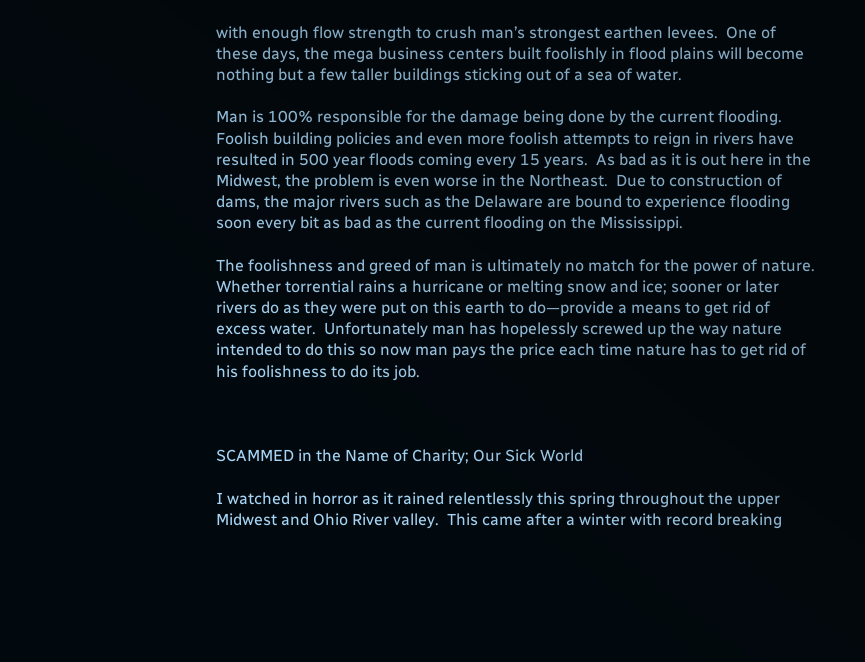with enough flow strength to crush man’s strongest earthen levees.  One of these days, the mega business centers built foolishly in flood plains will become nothing but a few taller buildings sticking out of a sea of water.

Man is 100% responsible for the damage being done by the current flooding.  Foolish building policies and even more foolish attempts to reign in rivers have resulted in 500 year floods coming every 15 years.  As bad as it is out here in the Midwest, the problem is even worse in the Northeast.  Due to construction of dams, the major rivers such as the Delaware are bound to experience flooding soon every bit as bad as the current flooding on the Mississippi.

The foolishness and greed of man is ultimately no match for the power of nature.  Whether torrential rains a hurricane or melting snow and ice; sooner or later rivers do as they were put on this earth to do—provide a means to get rid of excess water.  Unfortunately man has hopelessly screwed up the way nature intended to do this so now man pays the price each time nature has to get rid of his foolishness to do its job.



SCAMMED in the Name of Charity; Our Sick World

I watched in horror as it rained relentlessly this spring throughout the upper Midwest and Ohio River valley.  This came after a winter with record breaking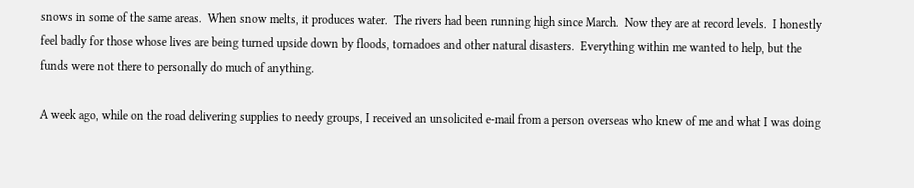snows in some of the same areas.  When snow melts, it produces water.  The rivers had been running high since March.  Now they are at record levels.  I honestly feel badly for those whose lives are being turned upside down by floods, tornadoes and other natural disasters.  Everything within me wanted to help, but the funds were not there to personally do much of anything.

A week ago, while on the road delivering supplies to needy groups, I received an unsolicited e-mail from a person overseas who knew of me and what I was doing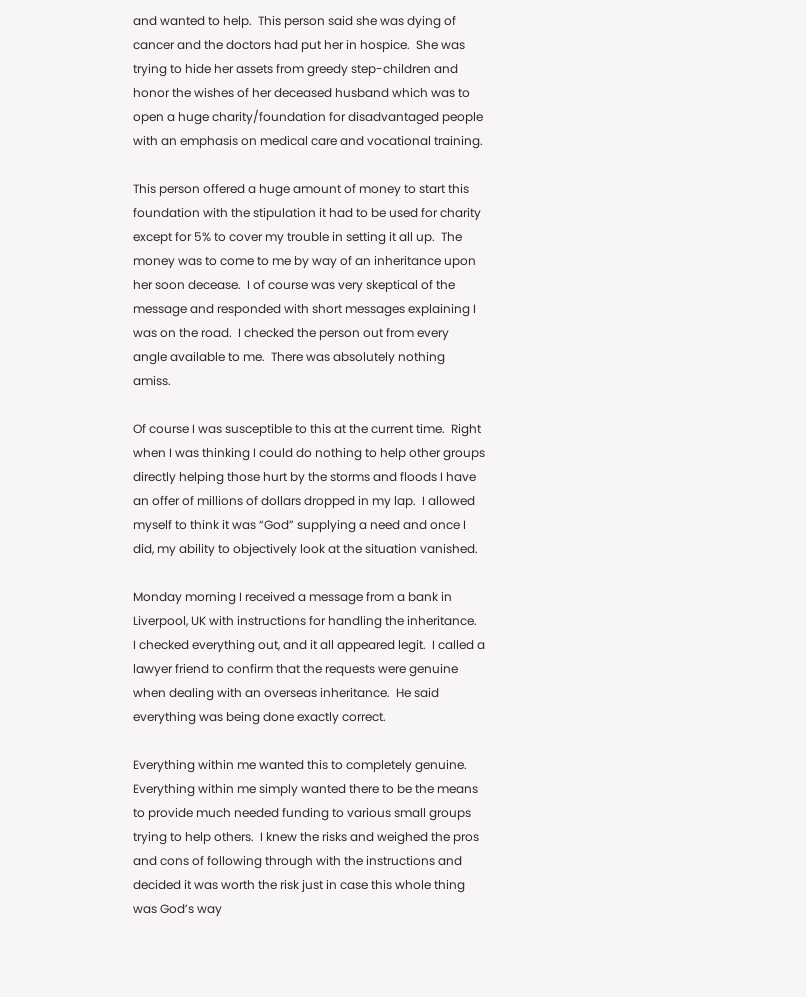and wanted to help.  This person said she was dying of cancer and the doctors had put her in hospice.  She was trying to hide her assets from greedy step-children and honor the wishes of her deceased husband which was to open a huge charity/foundation for disadvantaged people with an emphasis on medical care and vocational training.

This person offered a huge amount of money to start this foundation with the stipulation it had to be used for charity except for 5% to cover my trouble in setting it all up.  The money was to come to me by way of an inheritance upon her soon decease.  I of course was very skeptical of the message and responded with short messages explaining I was on the road.  I checked the person out from every angle available to me.  There was absolutely nothing amiss.

Of course I was susceptible to this at the current time.  Right when I was thinking I could do nothing to help other groups directly helping those hurt by the storms and floods I have an offer of millions of dollars dropped in my lap.  I allowed myself to think it was “God” supplying a need and once I did, my ability to objectively look at the situation vanished.

Monday morning I received a message from a bank in Liverpool, UK with instructions for handling the inheritance.  I checked everything out, and it all appeared legit.  I called a lawyer friend to confirm that the requests were genuine when dealing with an overseas inheritance.  He said everything was being done exactly correct.

Everything within me wanted this to completely genuine.  Everything within me simply wanted there to be the means to provide much needed funding to various small groups trying to help others.  I knew the risks and weighed the pros and cons of following through with the instructions and decided it was worth the risk just in case this whole thing was God’s way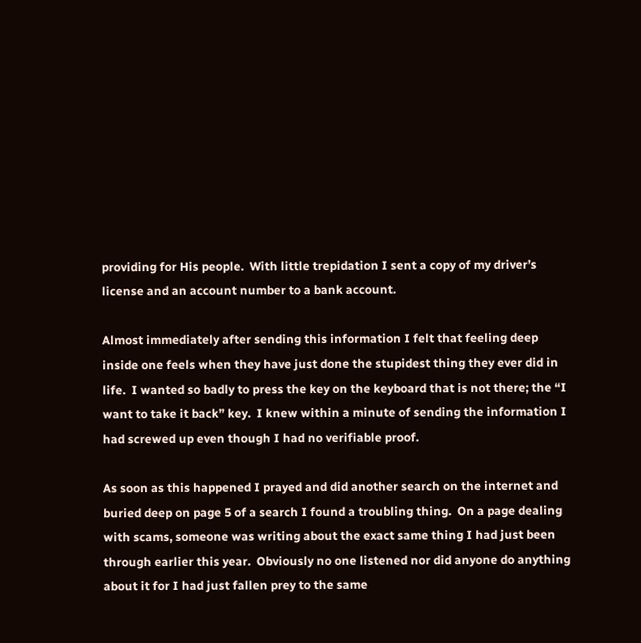providing for His people.  With little trepidation I sent a copy of my driver’s license and an account number to a bank account.

Almost immediately after sending this information I felt that feeling deep inside one feels when they have just done the stupidest thing they ever did in life.  I wanted so badly to press the key on the keyboard that is not there; the “I want to take it back” key.  I knew within a minute of sending the information I had screwed up even though I had no verifiable proof.

As soon as this happened I prayed and did another search on the internet and buried deep on page 5 of a search I found a troubling thing.  On a page dealing with scams, someone was writing about the exact same thing I had just been through earlier this year.  Obviously no one listened nor did anyone do anything about it for I had just fallen prey to the same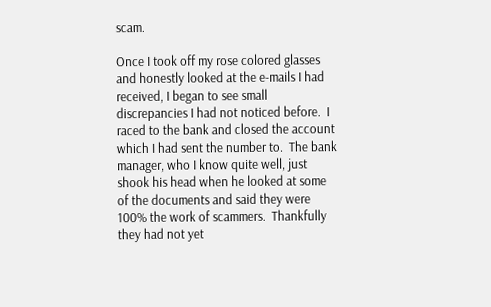scam.

Once I took off my rose colored glasses and honestly looked at the e-mails I had received, I began to see small discrepancies I had not noticed before.  I raced to the bank and closed the account which I had sent the number to.  The bank manager, who I know quite well, just shook his head when he looked at some of the documents and said they were 100% the work of scammers.  Thankfully they had not yet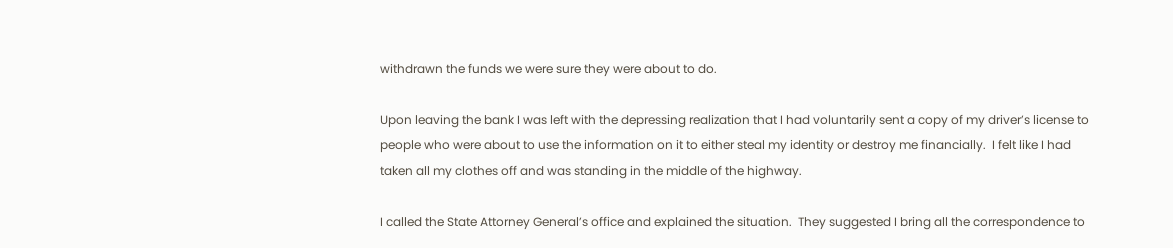withdrawn the funds we were sure they were about to do.

Upon leaving the bank I was left with the depressing realization that I had voluntarily sent a copy of my driver’s license to people who were about to use the information on it to either steal my identity or destroy me financially.  I felt like I had taken all my clothes off and was standing in the middle of the highway.

I called the State Attorney General’s office and explained the situation.  They suggested I bring all the correspondence to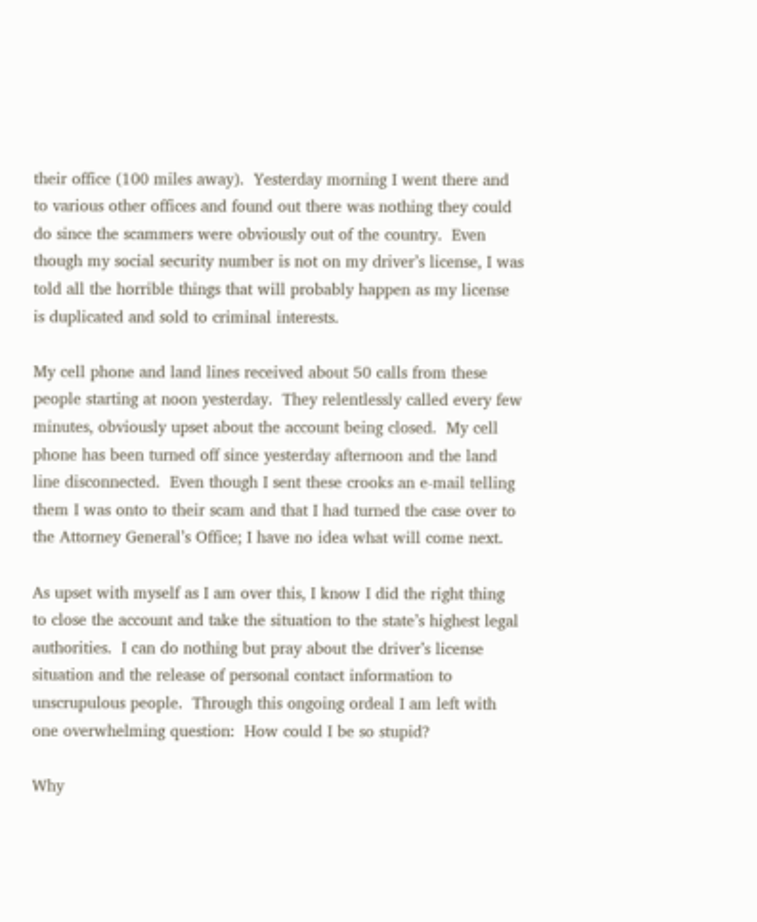their office (100 miles away).  Yesterday morning I went there and to various other offices and found out there was nothing they could do since the scammers were obviously out of the country.  Even though my social security number is not on my driver’s license, I was told all the horrible things that will probably happen as my license is duplicated and sold to criminal interests.

My cell phone and land lines received about 50 calls from these people starting at noon yesterday.  They relentlessly called every few minutes, obviously upset about the account being closed.  My cell phone has been turned off since yesterday afternoon and the land line disconnected.  Even though I sent these crooks an e-mail telling them I was onto to their scam and that I had turned the case over to the Attorney General’s Office; I have no idea what will come next.

As upset with myself as I am over this, I know I did the right thing to close the account and take the situation to the state’s highest legal authorities.  I can do nothing but pray about the driver’s license situation and the release of personal contact information to unscrupulous people.  Through this ongoing ordeal I am left with one overwhelming question:  How could I be so stupid?

Why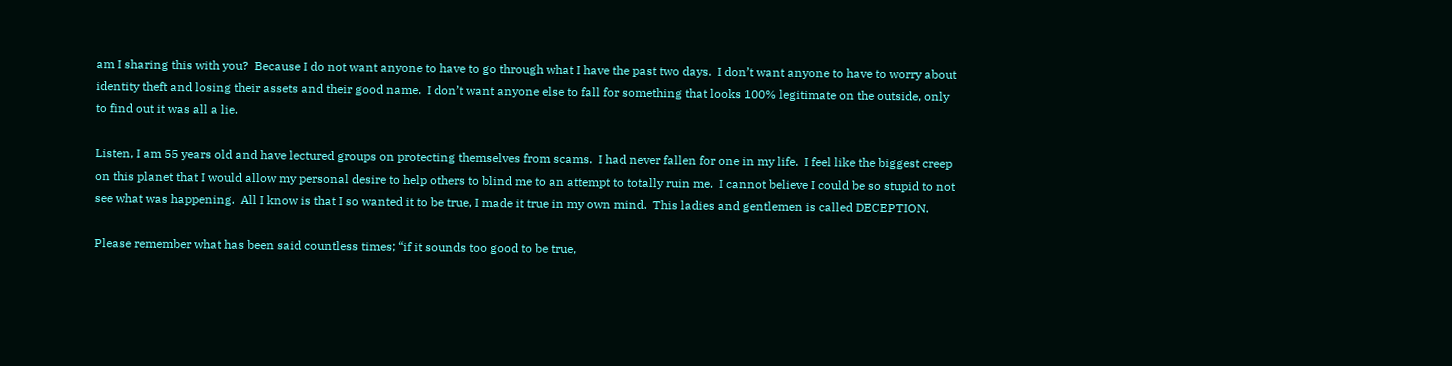am I sharing this with you?  Because I do not want anyone to have to go through what I have the past two days.  I don’t want anyone to have to worry about identity theft and losing their assets and their good name.  I don’t want anyone else to fall for something that looks 100% legitimate on the outside, only to find out it was all a lie.

Listen, I am 55 years old and have lectured groups on protecting themselves from scams.  I had never fallen for one in my life.  I feel like the biggest creep on this planet that I would allow my personal desire to help others to blind me to an attempt to totally ruin me.  I cannot believe I could be so stupid to not see what was happening.  All I know is that I so wanted it to be true, I made it true in my own mind.  This ladies and gentlemen is called DECEPTION.

Please remember what has been said countless times; “if it sounds too good to be true,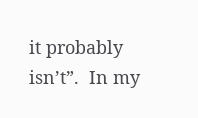it probably isn’t”.  In my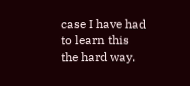case I have had to learn this the hard way.